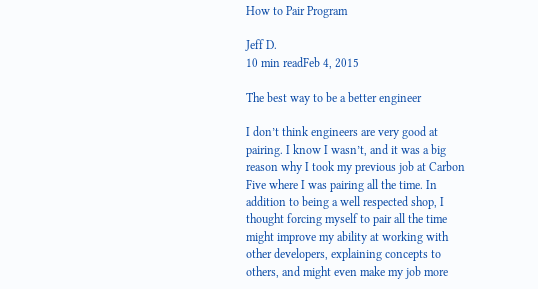How to Pair Program

Jeff D.
10 min readFeb 4, 2015

The best way to be a better engineer

I don’t think engineers are very good at pairing. I know I wasn’t, and it was a big reason why I took my previous job at Carbon Five where I was pairing all the time. In addition to being a well respected shop, I thought forcing myself to pair all the time might improve my ability at working with other developers, explaining concepts to others, and might even make my job more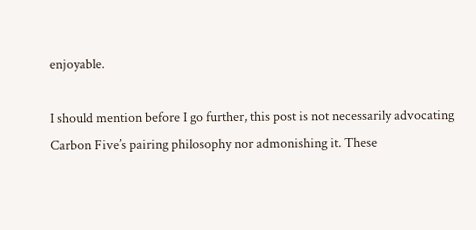enjoyable.

I should mention before I go further, this post is not necessarily advocating Carbon Five’s pairing philosophy nor admonishing it. These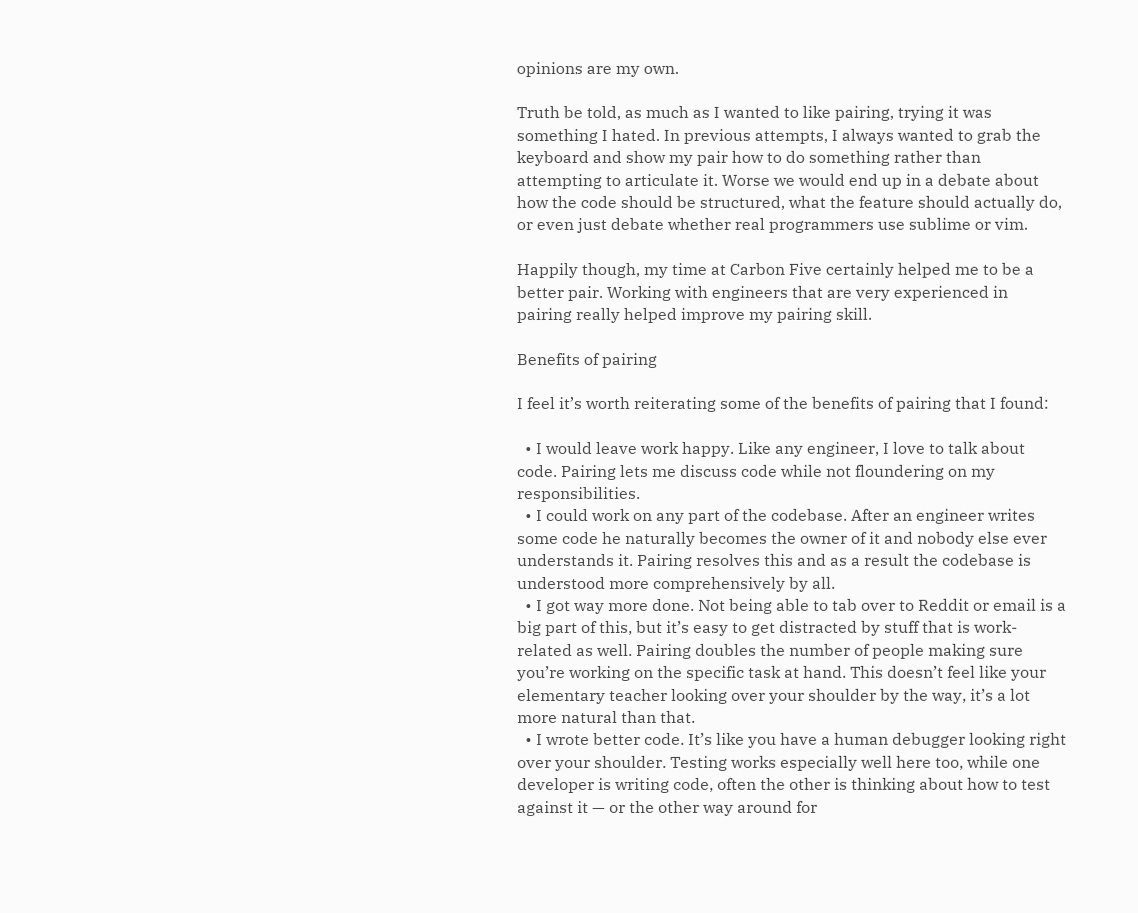opinions are my own.

Truth be told, as much as I wanted to like pairing, trying it was something I hated. In previous attempts, I always wanted to grab the keyboard and show my pair how to do something rather than attempting to articulate it. Worse we would end up in a debate about how the code should be structured, what the feature should actually do, or even just debate whether real programmers use sublime or vim.

Happily though, my time at Carbon Five certainly helped me to be a better pair. Working with engineers that are very experienced in pairing really helped improve my pairing skill.

Benefits of pairing

I feel it’s worth reiterating some of the benefits of pairing that I found:

  • I would leave work happy. Like any engineer, I love to talk about code. Pairing lets me discuss code while not floundering on my responsibilities.
  • I could work on any part of the codebase. After an engineer writes some code he naturally becomes the owner of it and nobody else ever understands it. Pairing resolves this and as a result the codebase is understood more comprehensively by all.
  • I got way more done. Not being able to tab over to Reddit or email is a big part of this, but it’s easy to get distracted by stuff that is work-related as well. Pairing doubles the number of people making sure you’re working on the specific task at hand. This doesn’t feel like your elementary teacher looking over your shoulder by the way, it’s a lot more natural than that.
  • I wrote better code. It’s like you have a human debugger looking right over your shoulder. Testing works especially well here too, while one developer is writing code, often the other is thinking about how to test against it — or the other way around for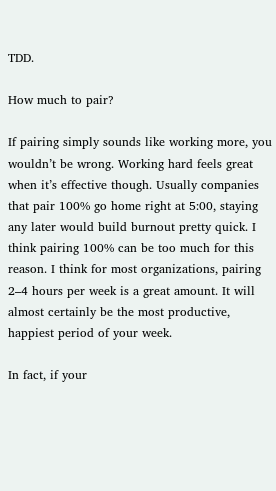TDD.

How much to pair?

If pairing simply sounds like working more, you wouldn’t be wrong. Working hard feels great when it’s effective though. Usually companies that pair 100% go home right at 5:00, staying any later would build burnout pretty quick. I think pairing 100% can be too much for this reason. I think for most organizations, pairing 2–4 hours per week is a great amount. It will almost certainly be the most productive, happiest period of your week.

In fact, if your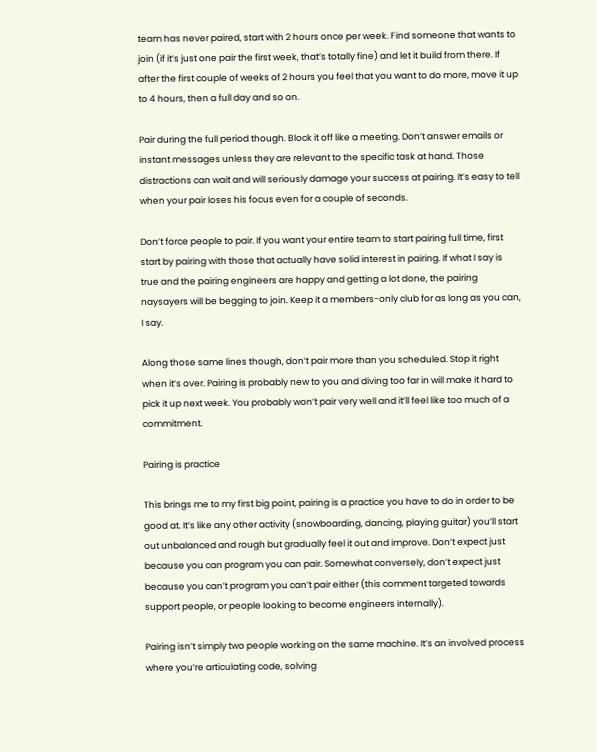team has never paired, start with 2 hours once per week. Find someone that wants to join (if it’s just one pair the first week, that’s totally fine) and let it build from there. If after the first couple of weeks of 2 hours you feel that you want to do more, move it up to 4 hours, then a full day and so on.

Pair during the full period though. Block it off like a meeting. Don’t answer emails or instant messages unless they are relevant to the specific task at hand. Those distractions can wait and will seriously damage your success at pairing. It’s easy to tell when your pair loses his focus even for a couple of seconds.

Don’t force people to pair. If you want your entire team to start pairing full time, first start by pairing with those that actually have solid interest in pairing. If what I say is true and the pairing engineers are happy and getting a lot done, the pairing naysayers will be begging to join. Keep it a members-only club for as long as you can, I say.

Along those same lines though, don’t pair more than you scheduled. Stop it right when it’s over. Pairing is probably new to you and diving too far in will make it hard to pick it up next week. You probably won’t pair very well and it’ll feel like too much of a commitment.

Pairing is practice

This brings me to my first big point, pairing is a practice you have to do in order to be good at. It’s like any other activity (snowboarding, dancing, playing guitar) you’ll start out unbalanced and rough but gradually feel it out and improve. Don’t expect just because you can program you can pair. Somewhat conversely, don’t expect just because you can’t program you can’t pair either (this comment targeted towards support people, or people looking to become engineers internally).

Pairing isn’t simply two people working on the same machine. It’s an involved process where you’re articulating code, solving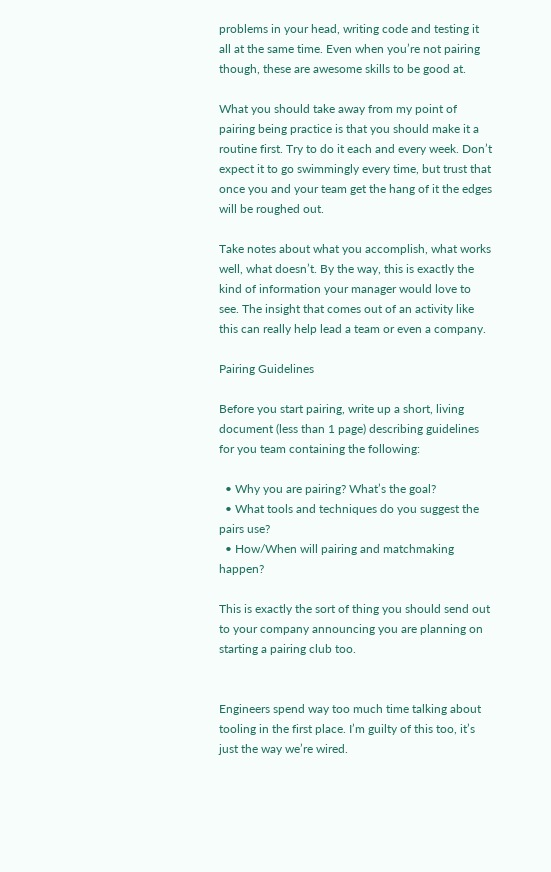problems in your head, writing code and testing it all at the same time. Even when you’re not pairing though, these are awesome skills to be good at.

What you should take away from my point of pairing being practice is that you should make it a routine first. Try to do it each and every week. Don’t expect it to go swimmingly every time, but trust that once you and your team get the hang of it the edges will be roughed out.

Take notes about what you accomplish, what works well, what doesn’t. By the way, this is exactly the kind of information your manager would love to see. The insight that comes out of an activity like this can really help lead a team or even a company.

Pairing Guidelines

Before you start pairing, write up a short, living document (less than 1 page) describing guidelines for you team containing the following:

  • Why you are pairing? What’s the goal?
  • What tools and techniques do you suggest the pairs use?
  • How/When will pairing and matchmaking happen?

This is exactly the sort of thing you should send out to your company announcing you are planning on starting a pairing club too.


Engineers spend way too much time talking about tooling in the first place. I’m guilty of this too, it’s just the way we’re wired.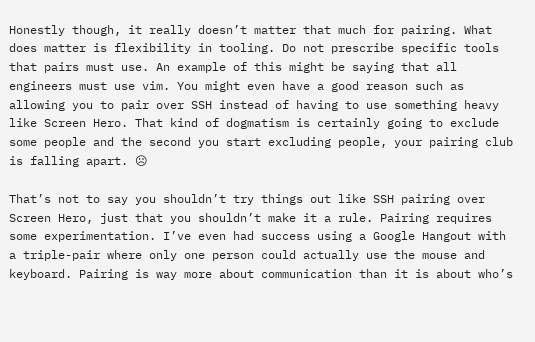Honestly though, it really doesn’t matter that much for pairing. What does matter is flexibility in tooling. Do not prescribe specific tools that pairs must use. An example of this might be saying that all engineers must use vim. You might even have a good reason such as allowing you to pair over SSH instead of having to use something heavy like Screen Hero. That kind of dogmatism is certainly going to exclude some people and the second you start excluding people, your pairing club is falling apart. ☹

That’s not to say you shouldn’t try things out like SSH pairing over Screen Hero, just that you shouldn’t make it a rule. Pairing requires some experimentation. I’ve even had success using a Google Hangout with a triple-pair where only one person could actually use the mouse and keyboard. Pairing is way more about communication than it is about who’s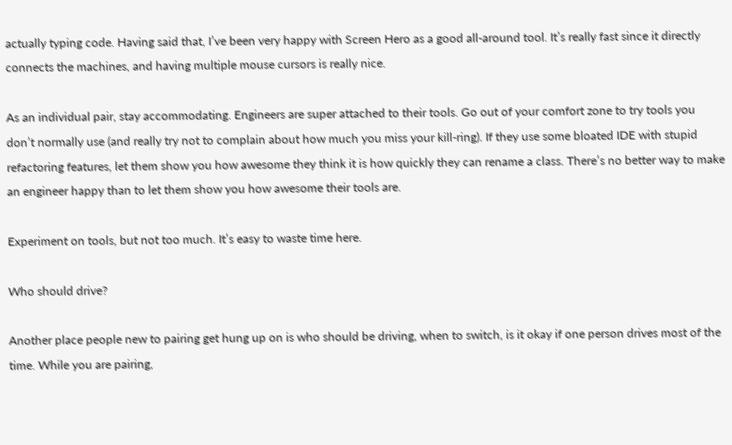actually typing code. Having said that, I’ve been very happy with Screen Hero as a good all-around tool. It’s really fast since it directly connects the machines, and having multiple mouse cursors is really nice.

As an individual pair, stay accommodating. Engineers are super attached to their tools. Go out of your comfort zone to try tools you don’t normally use (and really try not to complain about how much you miss your kill-ring). If they use some bloated IDE with stupid refactoring features, let them show you how awesome they think it is how quickly they can rename a class. There’s no better way to make an engineer happy than to let them show you how awesome their tools are.

Experiment on tools, but not too much. It’s easy to waste time here.

Who should drive?

Another place people new to pairing get hung up on is who should be driving, when to switch, is it okay if one person drives most of the time. While you are pairing,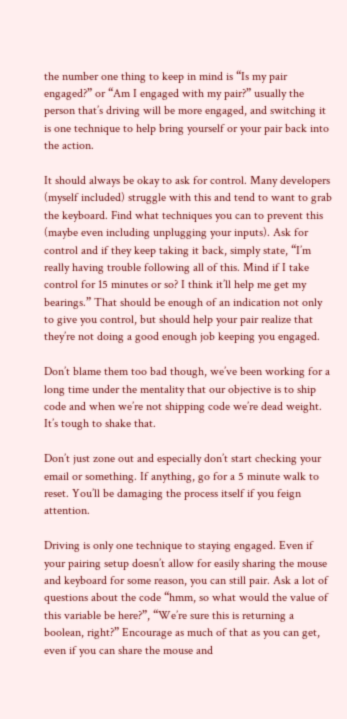the number one thing to keep in mind is “Is my pair engaged?” or “Am I engaged with my pair?” usually the person that’s driving will be more engaged, and switching it is one technique to help bring yourself or your pair back into the action.

It should always be okay to ask for control. Many developers (myself included) struggle with this and tend to want to grab the keyboard. Find what techniques you can to prevent this (maybe even including unplugging your inputs). Ask for control and if they keep taking it back, simply state, “I’m really having trouble following all of this. Mind if I take control for 15 minutes or so? I think it’ll help me get my bearings.” That should be enough of an indication not only to give you control, but should help your pair realize that they’re not doing a good enough job keeping you engaged.

Don’t blame them too bad though, we’ve been working for a long time under the mentality that our objective is to ship code and when we’re not shipping code we’re dead weight. It’s tough to shake that.

Don’t just zone out and especially don’t start checking your email or something. If anything, go for a 5 minute walk to reset. You’ll be damaging the process itself if you feign attention.

Driving is only one technique to staying engaged. Even if your pairing setup doesn’t allow for easily sharing the mouse and keyboard for some reason, you can still pair. Ask a lot of questions about the code “hmm, so what would the value of this variable be here?”, “We’re sure this is returning a boolean, right?” Encourage as much of that as you can get, even if you can share the mouse and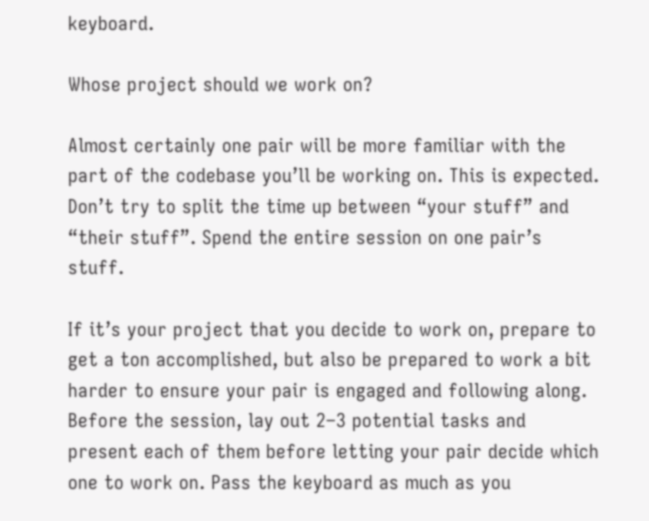keyboard.

Whose project should we work on?

Almost certainly one pair will be more familiar with the part of the codebase you’ll be working on. This is expected. Don’t try to split the time up between “your stuff” and “their stuff”. Spend the entire session on one pair’s stuff.

If it’s your project that you decide to work on, prepare to get a ton accomplished, but also be prepared to work a bit harder to ensure your pair is engaged and following along. Before the session, lay out 2–3 potential tasks and present each of them before letting your pair decide which one to work on. Pass the keyboard as much as you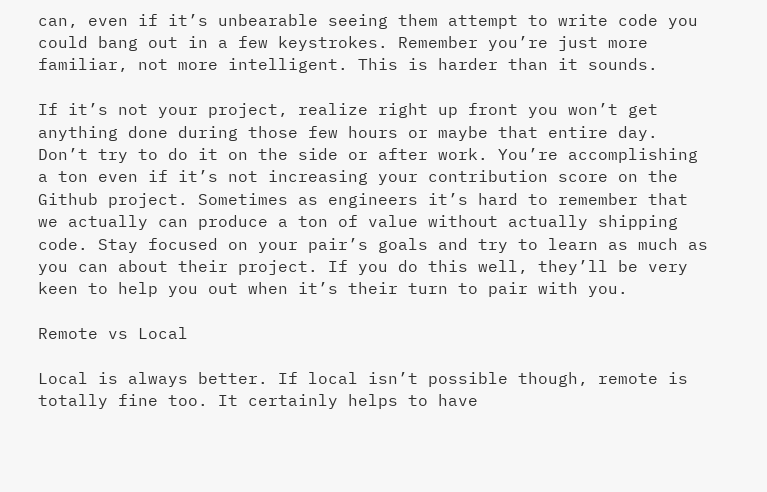can, even if it’s unbearable seeing them attempt to write code you could bang out in a few keystrokes. Remember you’re just more familiar, not more intelligent. This is harder than it sounds.

If it’s not your project, realize right up front you won’t get anything done during those few hours or maybe that entire day. Don’t try to do it on the side or after work. You’re accomplishing a ton even if it’s not increasing your contribution score on the Github project. Sometimes as engineers it’s hard to remember that we actually can produce a ton of value without actually shipping code. Stay focused on your pair’s goals and try to learn as much as you can about their project. If you do this well, they’ll be very keen to help you out when it’s their turn to pair with you.

Remote vs Local

Local is always better. If local isn’t possible though, remote is totally fine too. It certainly helps to have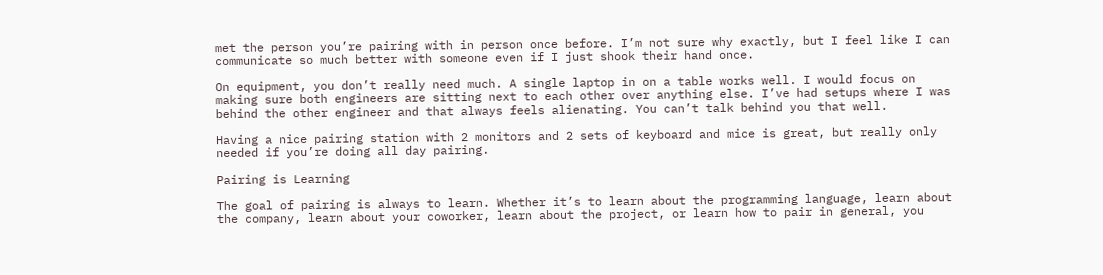met the person you’re pairing with in person once before. I’m not sure why exactly, but I feel like I can communicate so much better with someone even if I just shook their hand once.

On equipment, you don’t really need much. A single laptop in on a table works well. I would focus on making sure both engineers are sitting next to each other over anything else. I’ve had setups where I was behind the other engineer and that always feels alienating. You can’t talk behind you that well.

Having a nice pairing station with 2 monitors and 2 sets of keyboard and mice is great, but really only needed if you’re doing all day pairing.

Pairing is Learning

The goal of pairing is always to learn. Whether it’s to learn about the programming language, learn about the company, learn about your coworker, learn about the project, or learn how to pair in general, you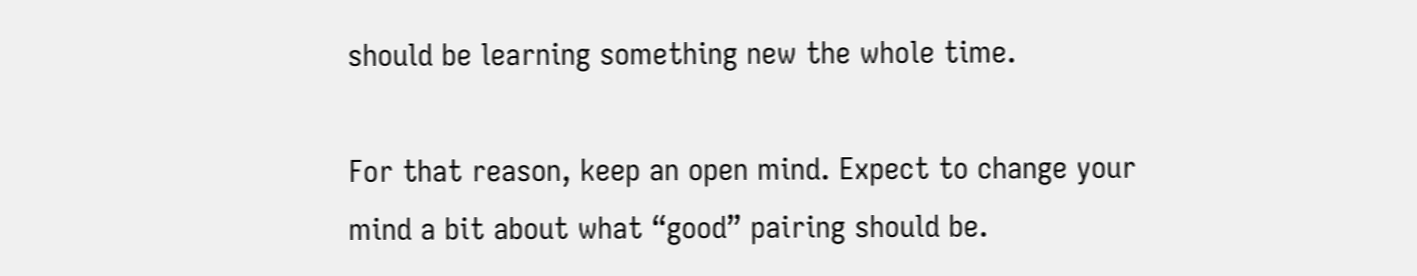should be learning something new the whole time.

For that reason, keep an open mind. Expect to change your mind a bit about what “good” pairing should be.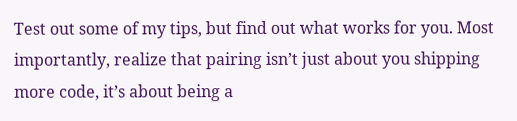Test out some of my tips, but find out what works for you. Most importantly, realize that pairing isn’t just about you shipping more code, it’s about being a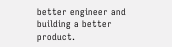better engineer and building a better product.